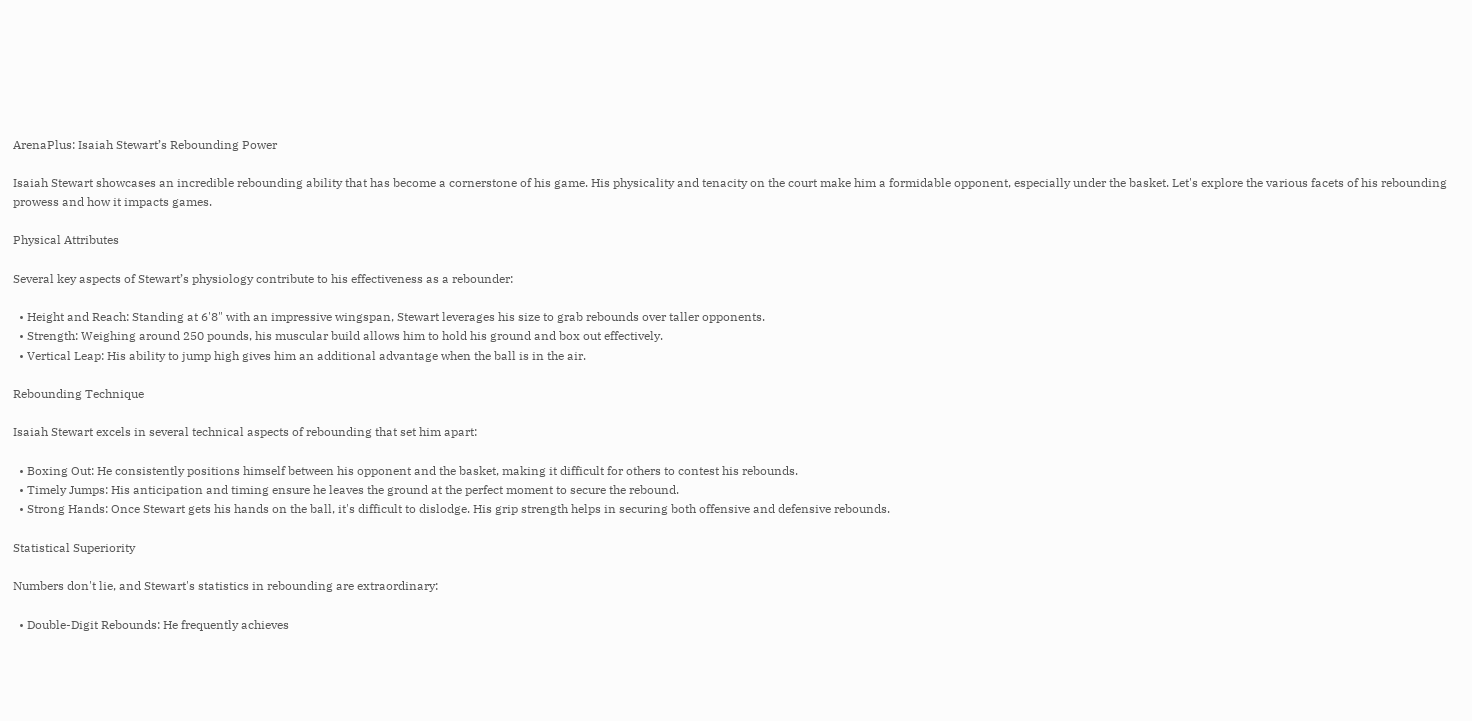ArenaPlus: Isaiah Stewart’s Rebounding Power

Isaiah Stewart showcases an incredible rebounding ability that has become a cornerstone of his game. His physicality and tenacity on the court make him a formidable opponent, especially under the basket. Let's explore the various facets of his rebounding prowess and how it impacts games.

Physical Attributes

Several key aspects of Stewart’s physiology contribute to his effectiveness as a rebounder:

  • Height and Reach: Standing at 6'8" with an impressive wingspan, Stewart leverages his size to grab rebounds over taller opponents.
  • Strength: Weighing around 250 pounds, his muscular build allows him to hold his ground and box out effectively.
  • Vertical Leap: His ability to jump high gives him an additional advantage when the ball is in the air.

Rebounding Technique

Isaiah Stewart excels in several technical aspects of rebounding that set him apart:

  • Boxing Out: He consistently positions himself between his opponent and the basket, making it difficult for others to contest his rebounds.
  • Timely Jumps: His anticipation and timing ensure he leaves the ground at the perfect moment to secure the rebound.
  • Strong Hands: Once Stewart gets his hands on the ball, it's difficult to dislodge. His grip strength helps in securing both offensive and defensive rebounds.

Statistical Superiority

Numbers don't lie, and Stewart's statistics in rebounding are extraordinary:

  • Double-Digit Rebounds: He frequently achieves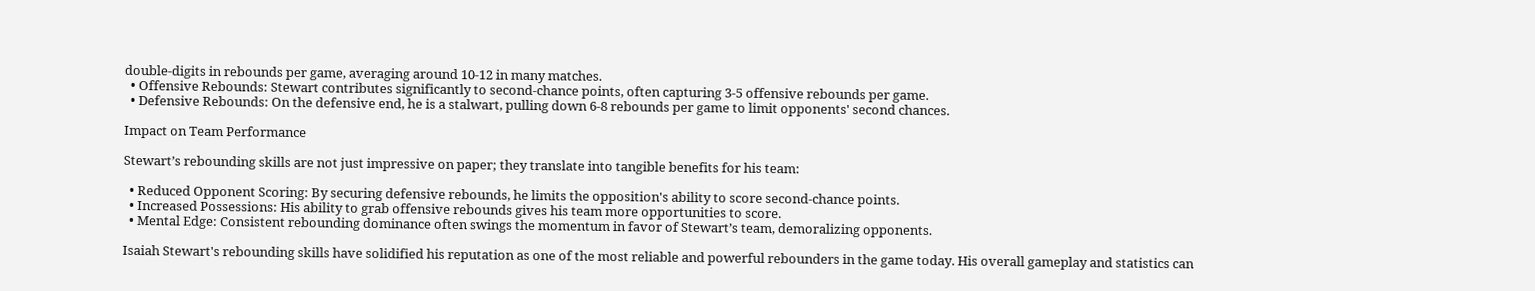double-digits in rebounds per game, averaging around 10-12 in many matches.
  • Offensive Rebounds: Stewart contributes significantly to second-chance points, often capturing 3-5 offensive rebounds per game.
  • Defensive Rebounds: On the defensive end, he is a stalwart, pulling down 6-8 rebounds per game to limit opponents' second chances.

Impact on Team Performance

Stewart’s rebounding skills are not just impressive on paper; they translate into tangible benefits for his team:

  • Reduced Opponent Scoring: By securing defensive rebounds, he limits the opposition's ability to score second-chance points.
  • Increased Possessions: His ability to grab offensive rebounds gives his team more opportunities to score.
  • Mental Edge: Consistent rebounding dominance often swings the momentum in favor of Stewart’s team, demoralizing opponents.

Isaiah Stewart's rebounding skills have solidified his reputation as one of the most reliable and powerful rebounders in the game today. His overall gameplay and statistics can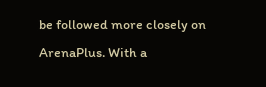be followed more closely on ArenaPlus. With a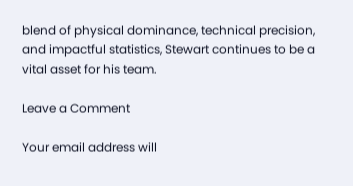blend of physical dominance, technical precision, and impactful statistics, Stewart continues to be a vital asset for his team.

Leave a Comment

Your email address will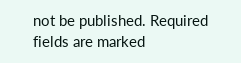not be published. Required fields are marked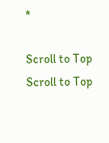*

Scroll to Top
Scroll to Top